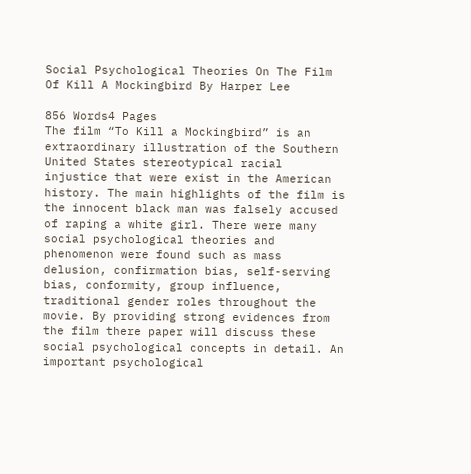Social Psychological Theories On The Film Of Kill A Mockingbird By Harper Lee

856 Words4 Pages
The film “To Kill a Mockingbird” is an extraordinary illustration of the Southern United States stereotypical racial injustice that were exist in the American history. The main highlights of the film is the innocent black man was falsely accused of raping a white girl. There were many social psychological theories and phenomenon were found such as mass delusion, confirmation bias, self-serving bias, conformity, group influence, traditional gender roles throughout the movie. By providing strong evidences from the film there paper will discuss these social psychological concepts in detail. An important psychological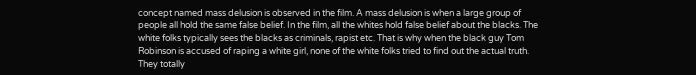concept named mass delusion is observed in the film. A mass delusion is when a large group of people all hold the same false belief. In the film, all the whites hold false belief about the blacks. The white folks typically sees the blacks as criminals, rapist etc. That is why when the black guy Tom Robinson is accused of raping a white girl, none of the white folks tried to find out the actual truth. They totally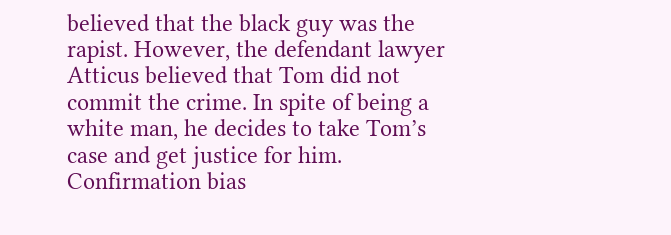believed that the black guy was the rapist. However, the defendant lawyer Atticus believed that Tom did not commit the crime. In spite of being a white man, he decides to take Tom’s case and get justice for him. Confirmation bias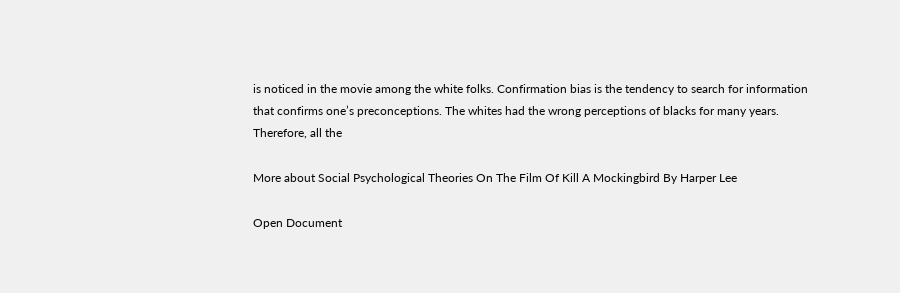is noticed in the movie among the white folks. Confirmation bias is the tendency to search for information that confirms one’s preconceptions. The whites had the wrong perceptions of blacks for many years. Therefore, all the

More about Social Psychological Theories On The Film Of Kill A Mockingbird By Harper Lee

Open Document